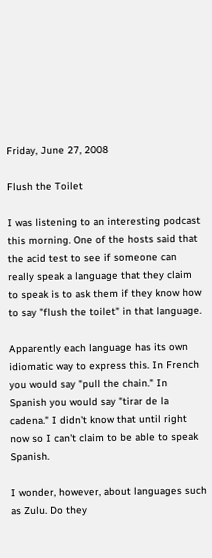Friday, June 27, 2008

Flush the Toilet

I was listening to an interesting podcast this morning. One of the hosts said that the acid test to see if someone can really speak a language that they claim to speak is to ask them if they know how to say "flush the toilet" in that language.

Apparently each language has its own idiomatic way to express this. In French you would say "pull the chain." In Spanish you would say "tirar de la cadena." I didn't know that until right now so I can't claim to be able to speak Spanish.

I wonder, however, about languages such as Zulu. Do they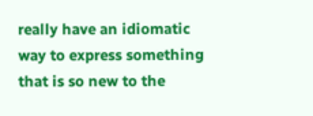really have an idiomatic way to express something that is so new to the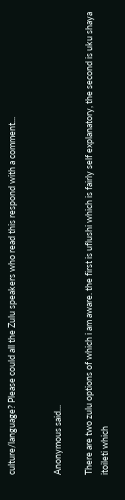culture/language? Please could all the Zulu speakers who read this respond with a comment...


Anonymous said...

There are two zulu options of which i am aware. the first is uflushi which is fairly self explanatory, the second is uku shaya itoileti which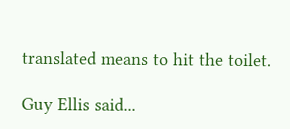translated means to hit the toilet.

Guy Ellis said...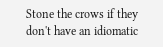Stone the crows if they don't have an idiomatic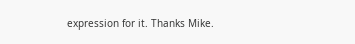expression for it. Thanks Mike.